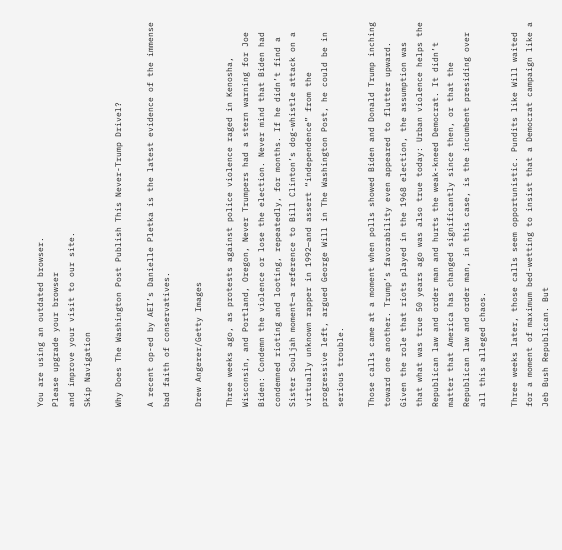You are using an outdated browser.
Please upgrade your browser
and improve your visit to our site.
Skip Navigation

Why Does The Washington Post Publish This Never-Trump Drivel?

A recent op-ed by AEI’s Danielle Pletka is the latest evidence of the immense bad faith of conservatives.

Drew Angerer/Getty Images

Three weeks ago, as protests against police violence raged in Kenosha, Wisconsin, and Portland, Oregon, Never Trumpers had a stern warning for Joe Biden: Condemn the violence or lose the election. Never mind that Biden had condemned rioting and looting, repeatedly, for months. If he didn’t find a Sister Souljah moment—a reference to Bill Clinton’s dog-whistle attack on a virtually unknown rapper in 1992—and assert “independence” from the progressive left, argued George Will in The Washington Post, he could be in serious trouble.

Those calls came at a moment when polls showed Biden and Donald Trump inching toward one another. Trump’s favorability even appeared to flutter upward. Given the role that riots played in the 1968 election, the assumption was that what was true 50 years ago was also true today: Urban violence helps the Republican law and order man and hurts the weak-kneed Democrat. It didn’t matter that America has changed significantly since then, or that the Republican law and order man, in this case, is the incumbent presiding over all this alleged chaos.

Three weeks later, those calls seem opportunistic. Pundits like Will waited for a moment of maximum bed-wetting to insist that a Democrat campaign like a Jeb Bush Republican. But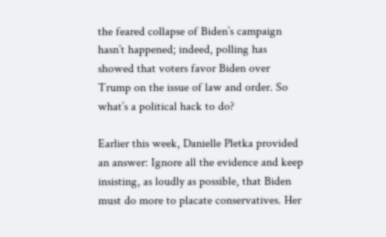the feared collapse of Biden’s campaign hasn’t happened; indeed, polling has showed that voters favor Biden over Trump on the issue of law and order. So what’s a political hack to do?

Earlier this week, Danielle Pletka provided an answer: Ignore all the evidence and keep insisting, as loudly as possible, that Biden must do more to placate conservatives. Her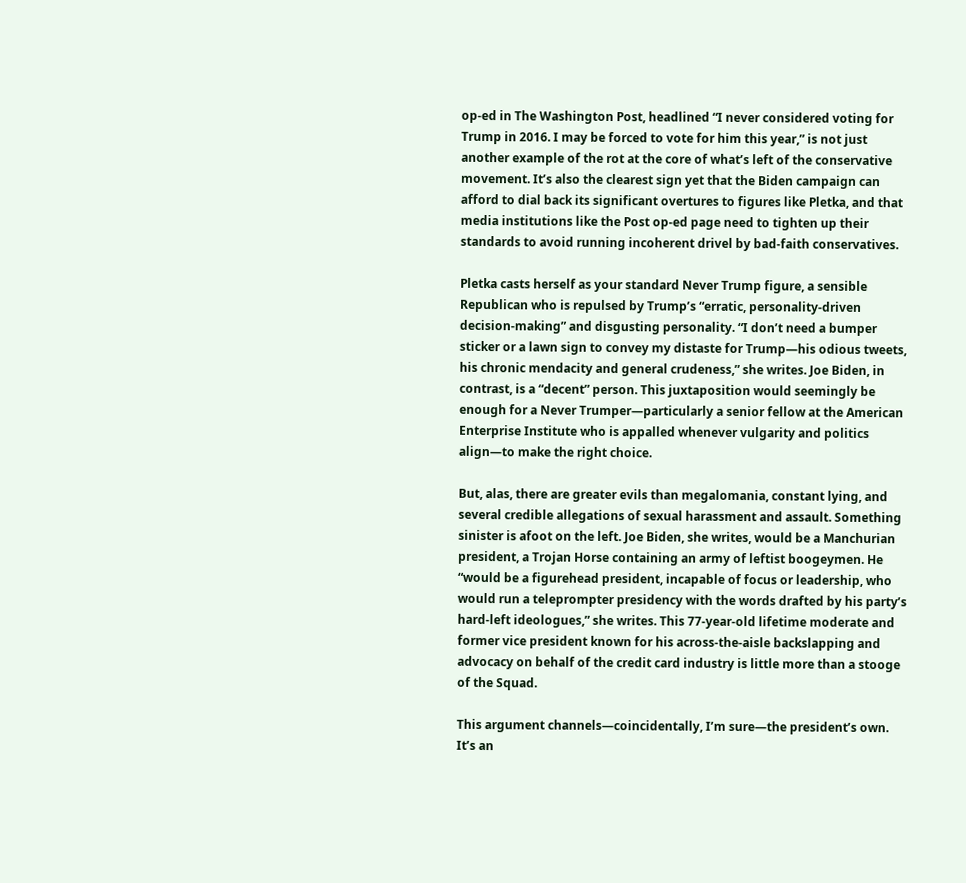op-ed in The Washington Post, headlined “I never considered voting for Trump in 2016. I may be forced to vote for him this year,” is not just another example of the rot at the core of what’s left of the conservative movement. It’s also the clearest sign yet that the Biden campaign can afford to dial back its significant overtures to figures like Pletka, and that media institutions like the Post op-ed page need to tighten up their standards to avoid running incoherent drivel by bad-faith conservatives.

Pletka casts herself as your standard Never Trump figure, a sensible Republican who is repulsed by Trump’s “erratic, personality-driven decision-making” and disgusting personality. “I don’t need a bumper sticker or a lawn sign to convey my distaste for Trump—his odious tweets, his chronic mendacity and general crudeness,” she writes. Joe Biden, in contrast, is a “decent” person. This juxtaposition would seemingly be enough for a Never Trumper—particularly a senior fellow at the American Enterprise Institute who is appalled whenever vulgarity and politics align—to make the right choice.

But, alas, there are greater evils than megalomania, constant lying, and several credible allegations of sexual harassment and assault. Something sinister is afoot on the left. Joe Biden, she writes, would be a Manchurian president, a Trojan Horse containing an army of leftist boogeymen. He “would be a figurehead president, incapable of focus or leadership, who would run a teleprompter presidency with the words drafted by his party’s hard-left ideologues,” she writes. This 77-year-old lifetime moderate and former vice president known for his across-the-aisle backslapping and advocacy on behalf of the credit card industry is little more than a stooge of the Squad.

This argument channels—coincidentally, I’m sure—the president’s own. It’s an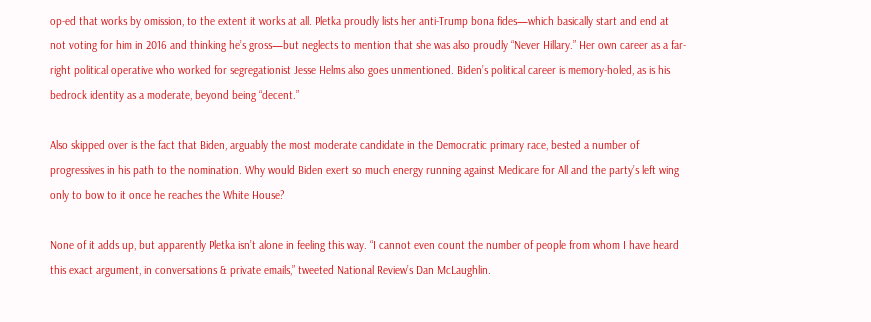op-ed that works by omission, to the extent it works at all. Pletka proudly lists her anti-Trump bona fides—which basically start and end at not voting for him in 2016 and thinking he’s gross—but neglects to mention that she was also proudly “Never Hillary.” Her own career as a far-right political operative who worked for segregationist Jesse Helms also goes unmentioned. Biden’s political career is memory-holed, as is his bedrock identity as a moderate, beyond being “decent.”

Also skipped over is the fact that Biden, arguably the most moderate candidate in the Democratic primary race, bested a number of progressives in his path to the nomination. Why would Biden exert so much energy running against Medicare for All and the party’s left wing only to bow to it once he reaches the White House?

None of it adds up, but apparently Pletka isn’t alone in feeling this way. “I cannot even count the number of people from whom I have heard this exact argument, in conversations & private emails,” tweeted National Review’s Dan McLaughlin.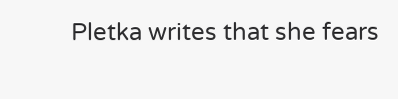Pletka writes that she fears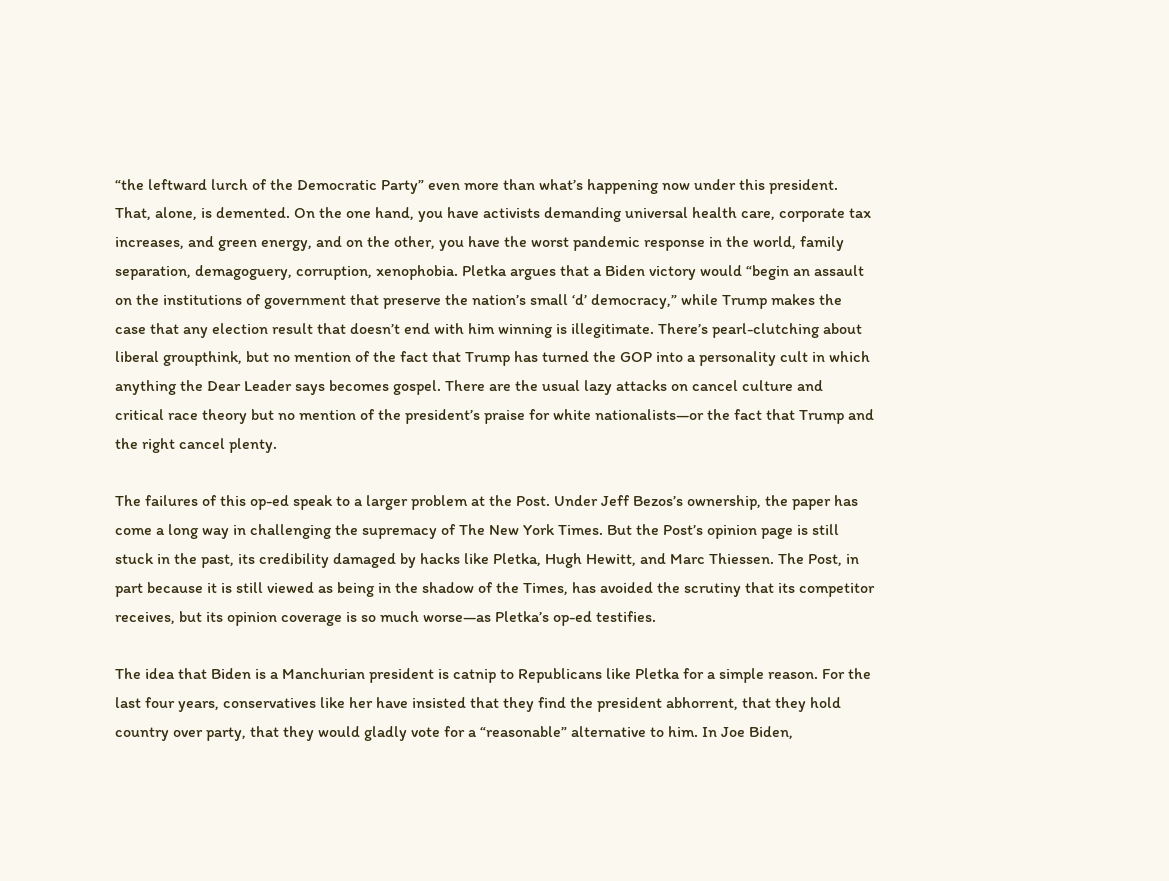“the leftward lurch of the Democratic Party” even more than what’s happening now under this president. That, alone, is demented. On the one hand, you have activists demanding universal health care, corporate tax increases, and green energy, and on the other, you have the worst pandemic response in the world, family separation, demagoguery, corruption, xenophobia. Pletka argues that a Biden victory would “begin an assault on the institutions of government that preserve the nation’s small ‘d’ democracy,” while Trump makes the case that any election result that doesn’t end with him winning is illegitimate. There’s pearl-clutching about liberal groupthink, but no mention of the fact that Trump has turned the GOP into a personality cult in which anything the Dear Leader says becomes gospel. There are the usual lazy attacks on cancel culture and critical race theory but no mention of the president’s praise for white nationalists—or the fact that Trump and the right cancel plenty.

The failures of this op-ed speak to a larger problem at the Post. Under Jeff Bezos’s ownership, the paper has come a long way in challenging the supremacy of The New York Times. But the Post’s opinion page is still stuck in the past, its credibility damaged by hacks like Pletka, Hugh Hewitt, and Marc Thiessen. The Post, in part because it is still viewed as being in the shadow of the Times, has avoided the scrutiny that its competitor receives, but its opinion coverage is so much worse—as Pletka’s op-ed testifies.

The idea that Biden is a Manchurian president is catnip to Republicans like Pletka for a simple reason. For the last four years, conservatives like her have insisted that they find the president abhorrent, that they hold country over party, that they would gladly vote for a “reasonable” alternative to him. In Joe Biden,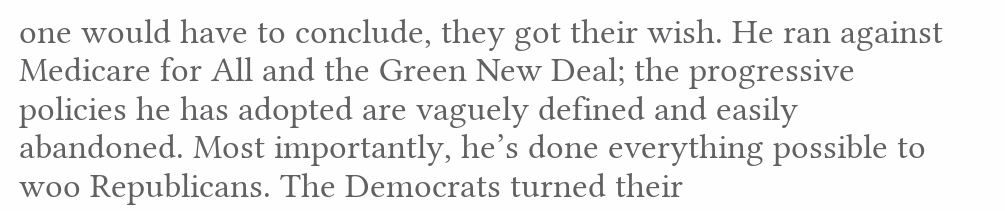one would have to conclude, they got their wish. He ran against Medicare for All and the Green New Deal; the progressive policies he has adopted are vaguely defined and easily abandoned. Most importantly, he’s done everything possible to woo Republicans. The Democrats turned their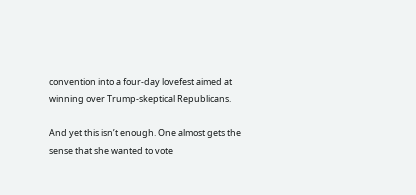convention into a four-day lovefest aimed at winning over Trump-skeptical Republicans.

And yet this isn’t enough. One almost gets the sense that she wanted to vote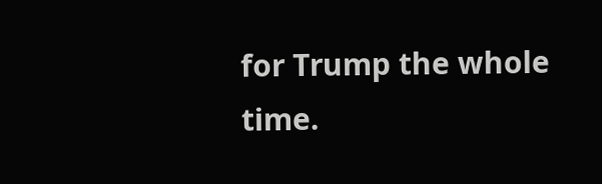for Trump the whole time.